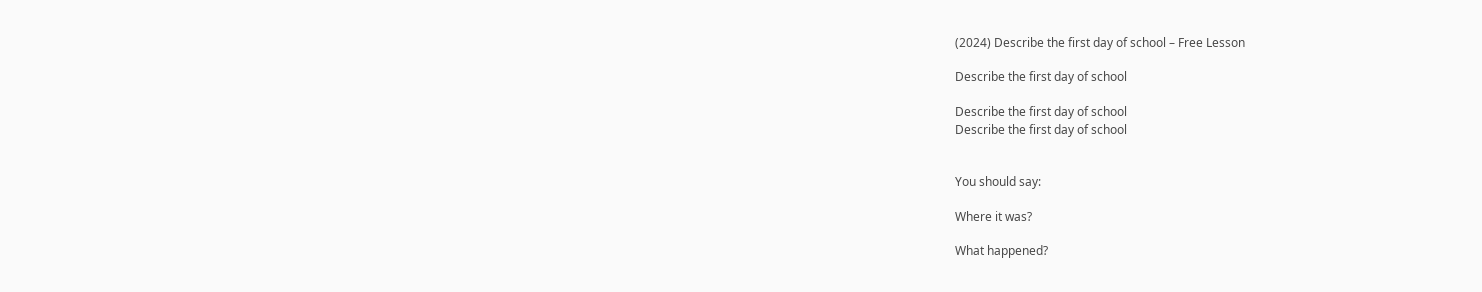(2024) Describe the first day of school – Free Lesson

Describe the first day of school

Describe the first day of school
Describe the first day of school


You should say:

Where it was?

What happened?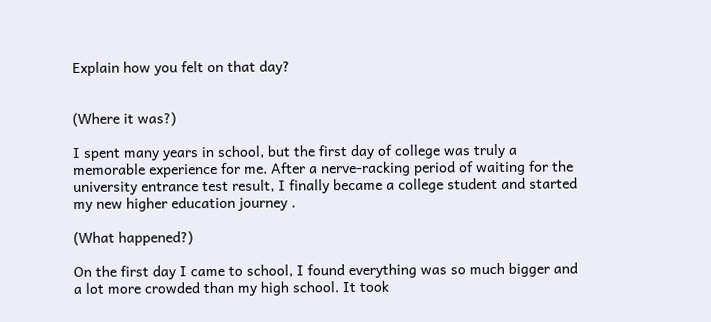Explain how you felt on that day?


(Where it was?)

I spent many years in school, but the first day of college was truly a memorable experience for me. After a nerve-racking period of waiting for the university entrance test result, I finally became a college student and started my new higher education journey .

(What happened?)

On the first day I came to school, I found everything was so much bigger and a lot more crowded than my high school. It took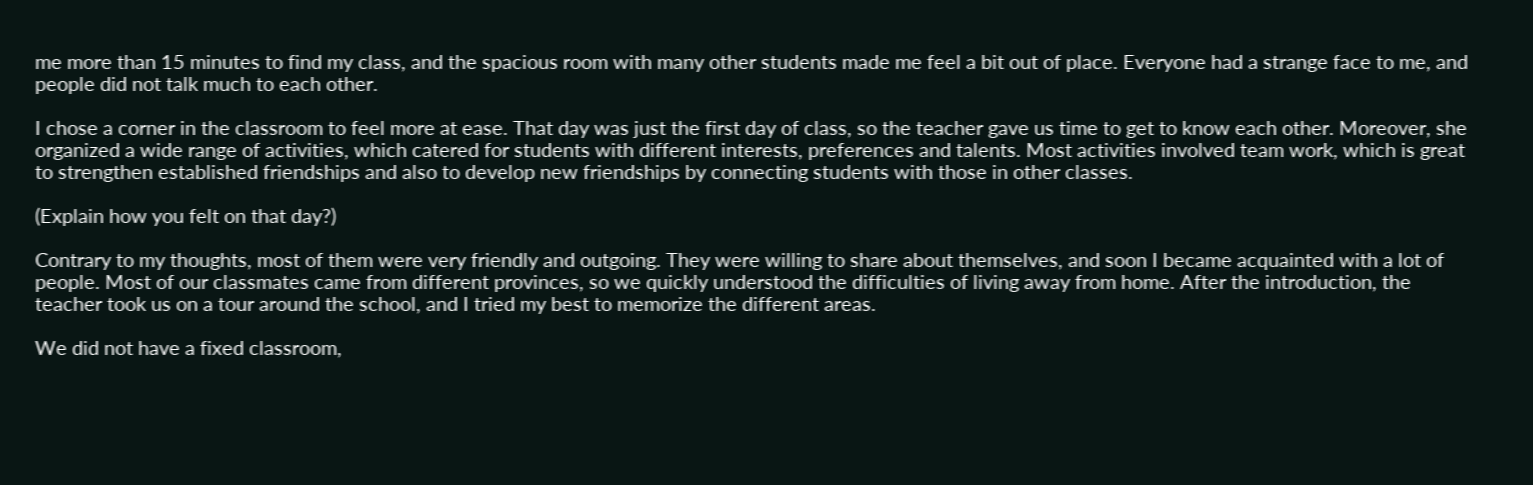me more than 15 minutes to find my class, and the spacious room with many other students made me feel a bit out of place. Everyone had a strange face to me, and people did not talk much to each other.

I chose a corner in the classroom to feel more at ease. That day was just the first day of class, so the teacher gave us time to get to know each other. Moreover, she organized a wide range of activities, which catered for students with different interests, preferences and talents. Most activities involved team work, which is great to strengthen established friendships and also to develop new friendships by connecting students with those in other classes.

(Explain how you felt on that day?)

Contrary to my thoughts, most of them were very friendly and outgoing. They were willing to share about themselves, and soon I became acquainted with a lot of people. Most of our classmates came from different provinces, so we quickly understood the difficulties of living away from home. After the introduction, the teacher took us on a tour around the school, and I tried my best to memorize the different areas.

We did not have a fixed classroom,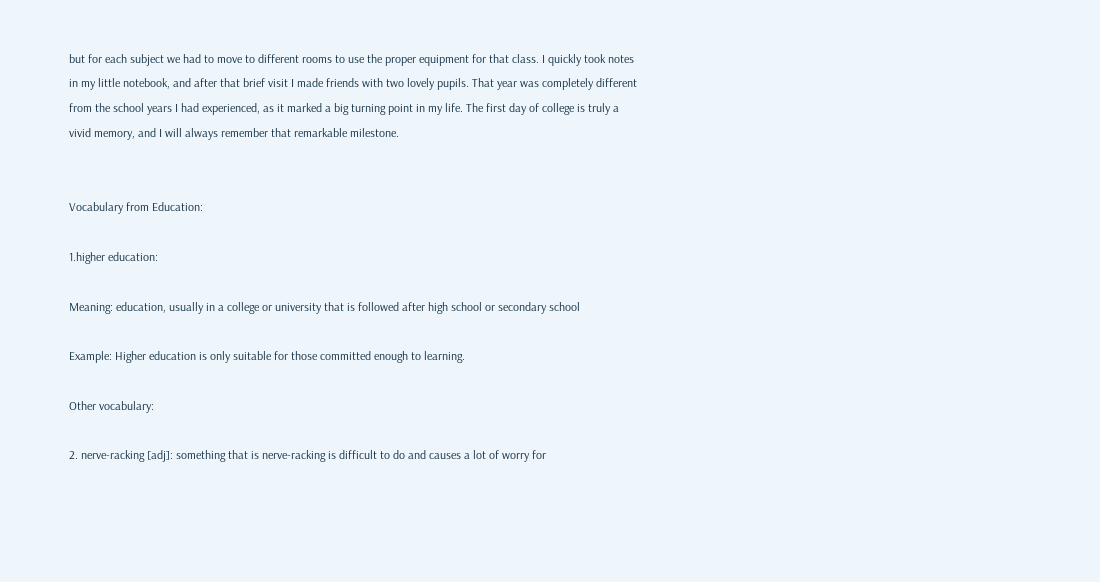but for each subject we had to move to different rooms to use the proper equipment for that class. I quickly took notes in my little notebook, and after that brief visit I made friends with two lovely pupils. That year was completely different from the school years I had experienced, as it marked a big turning point in my life. The first day of college is truly a vivid memory, and I will always remember that remarkable milestone.


Vocabulary from Education:

1.higher education:

Meaning: education, usually in a college or university that is followed after high school or secondary school

Example: Higher education is only suitable for those committed enough to learning.

Other vocabulary:

2. nerve-racking [adj]: something that is nerve-racking is difficult to do and causes a lot of worry for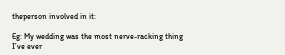theperson involved in it:

Eg: My wedding was the most nerve-racking thing I’ve ever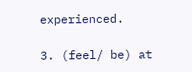experienced.

3. (feel/ be) at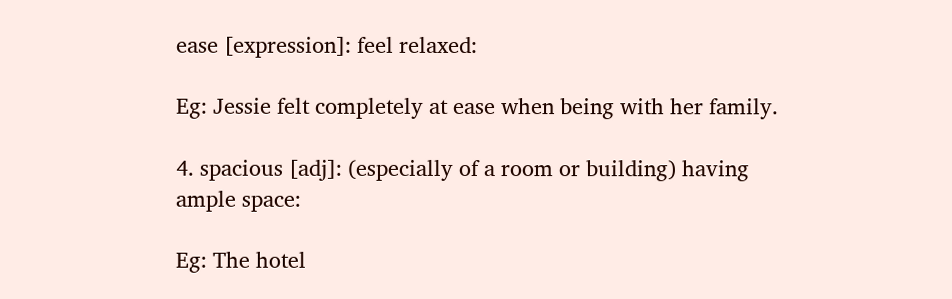ease [expression]: feel relaxed:

Eg: Jessie felt completely at ease when being with her family.

4. spacious [adj]: (especially of a room or building) having ample space:

Eg: The hotel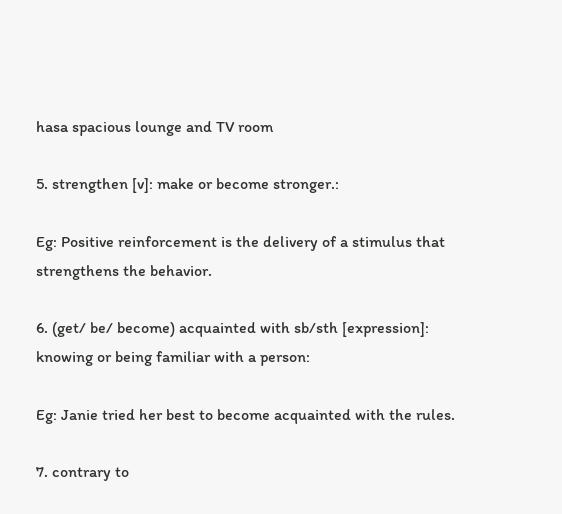hasa spacious lounge and TV room

5. strengthen [v]: make or become stronger.:

Eg: Positive reinforcement is the delivery of a stimulus that strengthens the behavior.

6. (get/ be/ become) acquainted with sb/sth [expression]: knowing or being familiar with a person:

Eg: Janie tried her best to become acquainted with the rules.

7. contrary to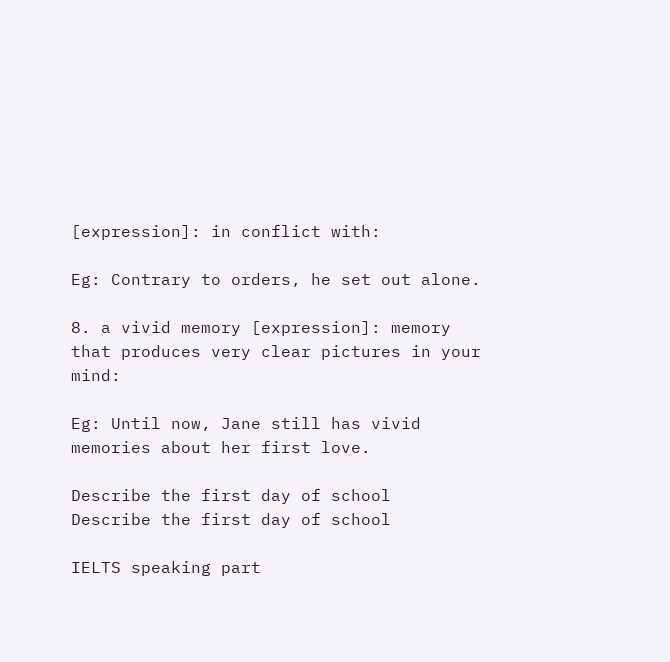[expression]: in conflict with:

Eg: Contrary to orders, he set out alone.

8. a vivid memory [expression]: memory that produces very clear pictures in your mind:

Eg: Until now, Jane still has vivid memories about her first love.

Describe the first day of school
Describe the first day of school

IELTS speaking part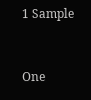1 Sample


One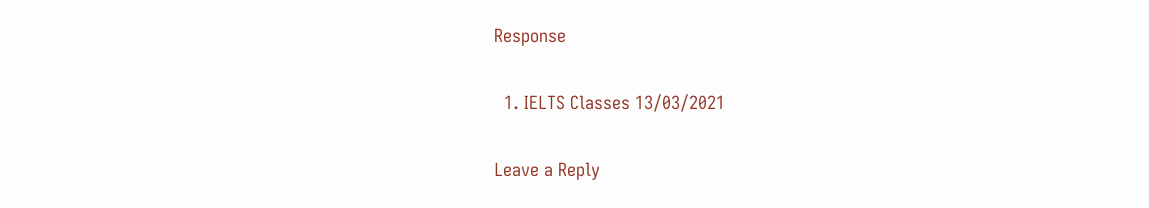Response

  1. IELTS Classes 13/03/2021

Leave a Reply